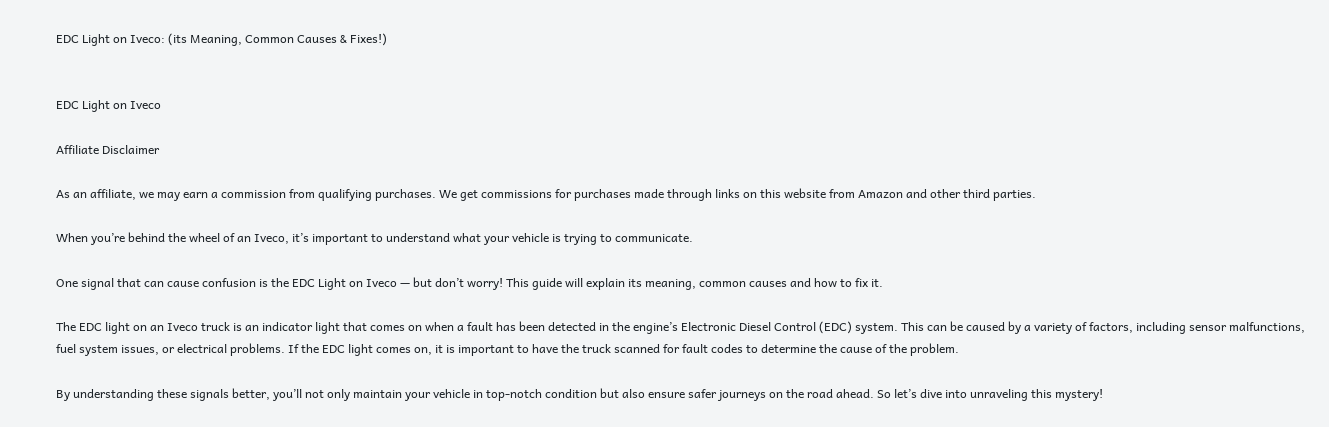EDC Light on Iveco: (its Meaning, Common Causes & Fixes!)


EDC Light on Iveco

Affiliate Disclaimer

As an affiliate, we may earn a commission from qualifying purchases. We get commissions for purchases made through links on this website from Amazon and other third parties.

When you’re behind the wheel of an Iveco, it’s important to understand what your vehicle is trying to communicate.

One signal that can cause confusion is the EDC Light on Iveco — but don’t worry! This guide will explain its meaning, common causes and how to fix it.

The EDC light on an Iveco truck is an indicator light that comes on when a fault has been detected in the engine’s Electronic Diesel Control (EDC) system. This can be caused by a variety of factors, including sensor malfunctions, fuel system issues, or electrical problems. If the EDC light comes on, it is important to have the truck scanned for fault codes to determine the cause of the problem.

By understanding these signals better, you’ll not only maintain your vehicle in top-notch condition but also ensure safer journeys on the road ahead. So let’s dive into unraveling this mystery!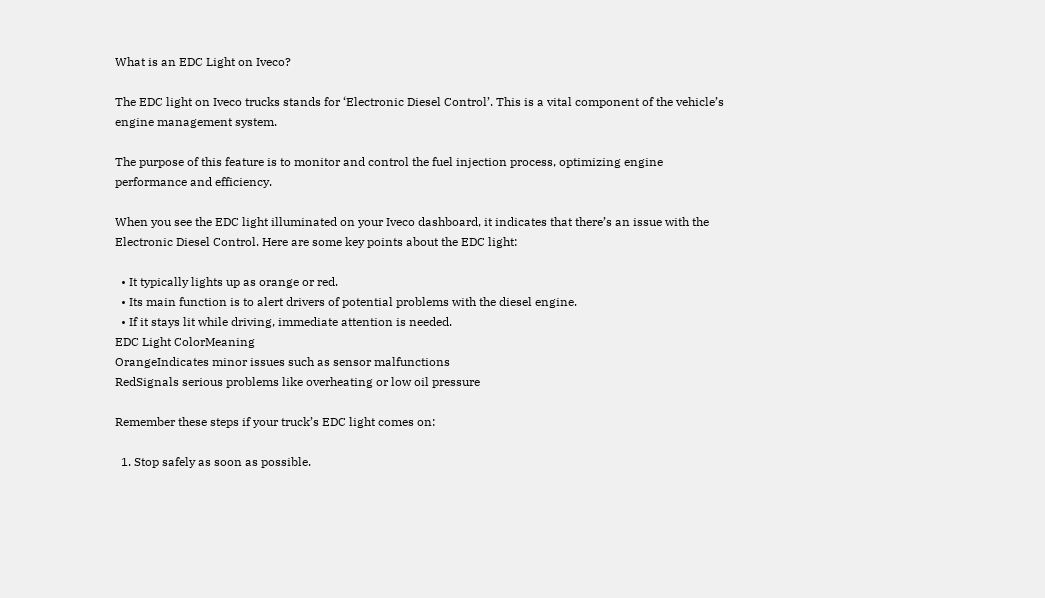What is an EDC Light on Iveco?

The EDC light on Iveco trucks stands for ‘Electronic Diesel Control’. This is a vital component of the vehicle’s engine management system.

The purpose of this feature is to monitor and control the fuel injection process, optimizing engine performance and efficiency.

When you see the EDC light illuminated on your Iveco dashboard, it indicates that there’s an issue with the Electronic Diesel Control. Here are some key points about the EDC light:

  • It typically lights up as orange or red.
  • Its main function is to alert drivers of potential problems with the diesel engine.
  • If it stays lit while driving, immediate attention is needed.
EDC Light ColorMeaning
OrangeIndicates minor issues such as sensor malfunctions
RedSignals serious problems like overheating or low oil pressure

Remember these steps if your truck’s EDC light comes on:

  1. Stop safely as soon as possible.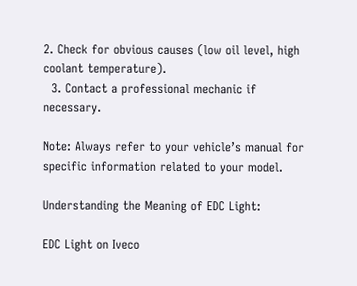2. Check for obvious causes (low oil level, high coolant temperature).
  3. Contact a professional mechanic if necessary.

Note: Always refer to your vehicle’s manual for specific information related to your model.

Understanding the Meaning of EDC Light:

EDC Light on Iveco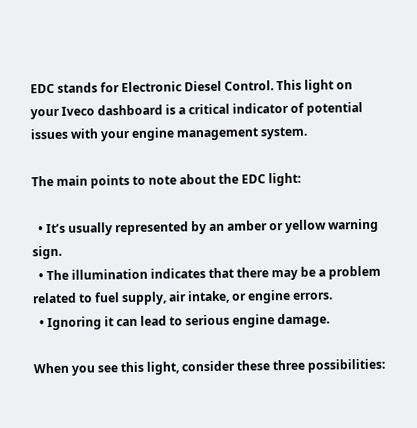EDC stands for Electronic Diesel Control. This light on your Iveco dashboard is a critical indicator of potential issues with your engine management system.

The main points to note about the EDC light:

  • It’s usually represented by an amber or yellow warning sign.
  • The illumination indicates that there may be a problem related to fuel supply, air intake, or engine errors.
  • Ignoring it can lead to serious engine damage.

When you see this light, consider these three possibilities: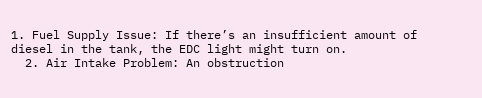1. Fuel Supply Issue: If there’s an insufficient amount of diesel in the tank, the EDC light might turn on.
  2. Air Intake Problem: An obstruction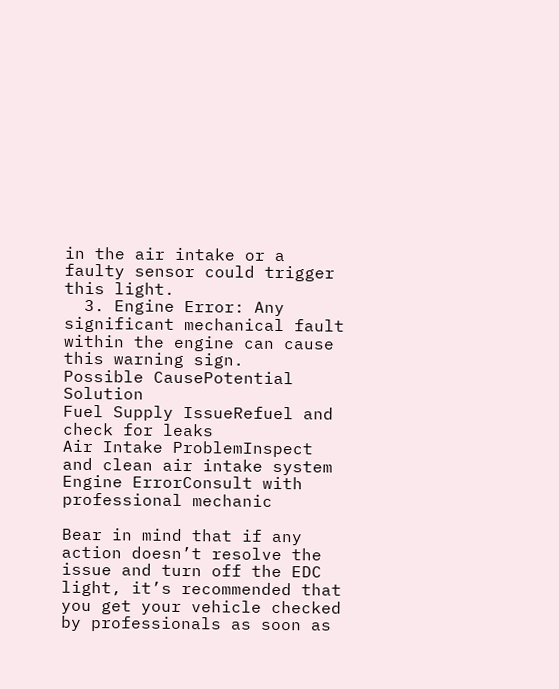in the air intake or a faulty sensor could trigger this light.
  3. Engine Error: Any significant mechanical fault within the engine can cause this warning sign.
Possible CausePotential Solution
Fuel Supply IssueRefuel and check for leaks
Air Intake ProblemInspect and clean air intake system
Engine ErrorConsult with professional mechanic

Bear in mind that if any action doesn’t resolve the issue and turn off the EDC light, it’s recommended that you get your vehicle checked by professionals as soon as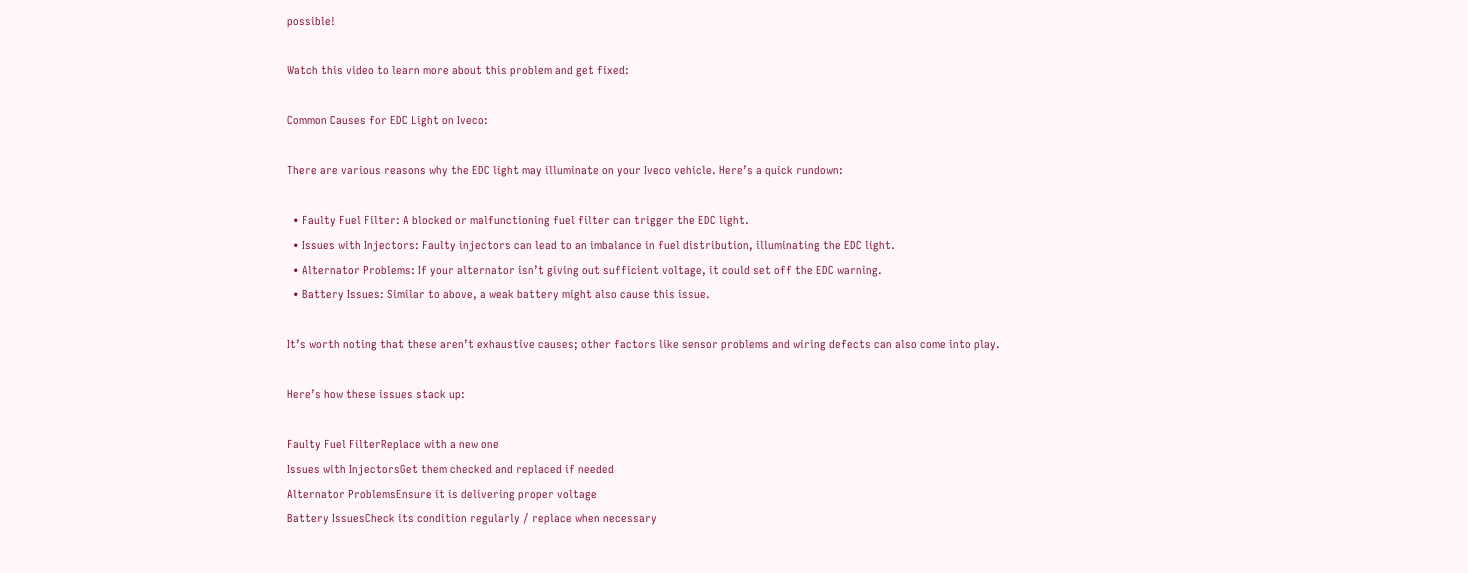possible!

Watch this video to learn more about this problem and get fixed:

Common Causes for EDC Light on Iveco:

There are various reasons why the EDC light may illuminate on your Iveco vehicle. Here’s a quick rundown:

  • Faulty Fuel Filter: A blocked or malfunctioning fuel filter can trigger the EDC light.
  • Issues with Injectors: Faulty injectors can lead to an imbalance in fuel distribution, illuminating the EDC light.
  • Alternator Problems: If your alternator isn’t giving out sufficient voltage, it could set off the EDC warning.
  • Battery Issues: Similar to above, a weak battery might also cause this issue.

It’s worth noting that these aren’t exhaustive causes; other factors like sensor problems and wiring defects can also come into play.

Here’s how these issues stack up:

Faulty Fuel FilterReplace with a new one
Issues with InjectorsGet them checked and replaced if needed
Alternator ProblemsEnsure it is delivering proper voltage
Battery IssuesCheck its condition regularly / replace when necessary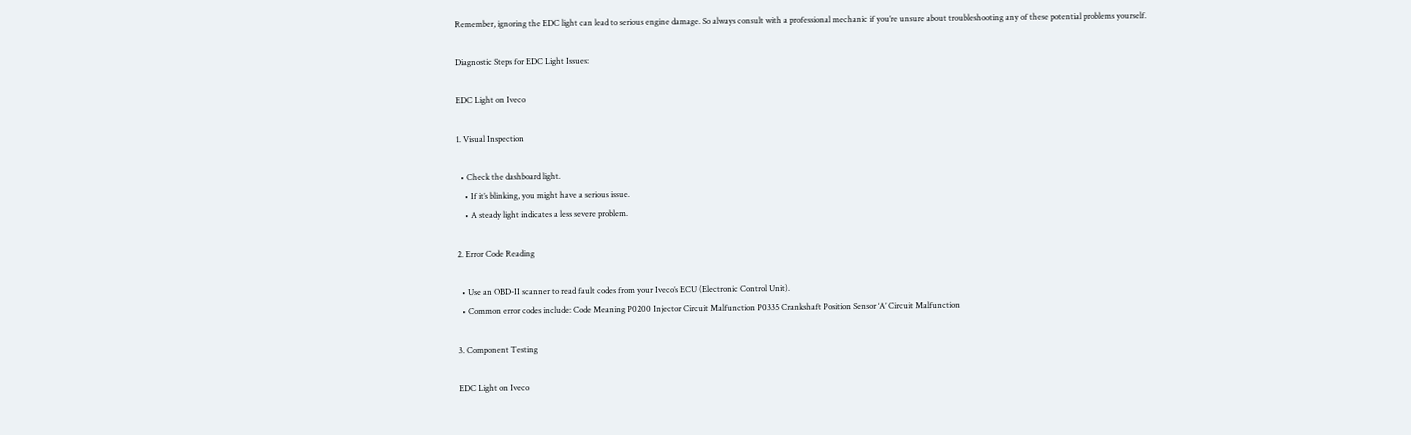Remember, ignoring the EDC light can lead to serious engine damage. So always consult with a professional mechanic if you’re unsure about troubleshooting any of these potential problems yourself.

Diagnostic Steps for EDC Light Issues:

EDC Light on Iveco

1. Visual Inspection

  • Check the dashboard light.
    • If it’s blinking, you might have a serious issue.
    • A steady light indicates a less severe problem.

2. Error Code Reading

  • Use an OBD-II scanner to read fault codes from your Iveco’s ECU (Electronic Control Unit).
  • Common error codes include: Code Meaning P0200 Injector Circuit Malfunction P0335 Crankshaft Position Sensor ‘A’ Circuit Malfunction

3. Component Testing

EDC Light on Iveco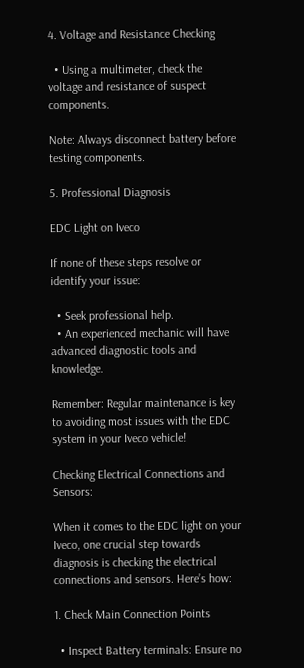4. Voltage and Resistance Checking

  • Using a multimeter, check the voltage and resistance of suspect components.

Note: Always disconnect battery before testing components.

5. Professional Diagnosis

EDC Light on Iveco

If none of these steps resolve or identify your issue:

  • Seek professional help.
  • An experienced mechanic will have advanced diagnostic tools and knowledge.

Remember: Regular maintenance is key to avoiding most issues with the EDC system in your Iveco vehicle!

Checking Electrical Connections and Sensors:

When it comes to the EDC light on your Iveco, one crucial step towards diagnosis is checking the electrical connections and sensors. Here’s how:

1. Check Main Connection Points

  • Inspect Battery terminals: Ensure no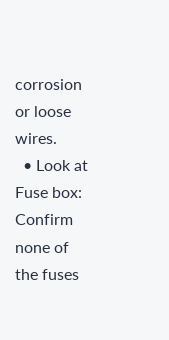corrosion or loose wires.
  • Look at Fuse box: Confirm none of the fuses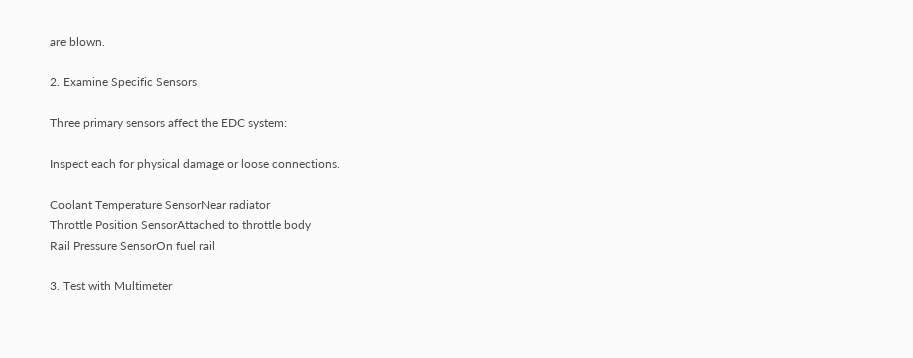are blown.

2. Examine Specific Sensors

Three primary sensors affect the EDC system:

Inspect each for physical damage or loose connections.

Coolant Temperature SensorNear radiator
Throttle Position SensorAttached to throttle body
Rail Pressure SensorOn fuel rail

3. Test with Multimeter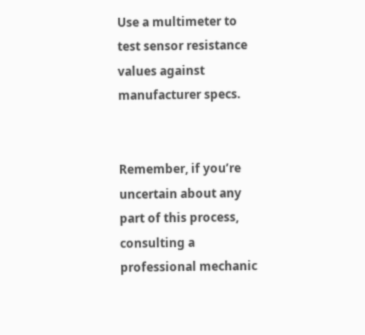Use a multimeter to test sensor resistance values against manufacturer specs.


Remember, if you’re uncertain about any part of this process, consulting a professional mechanic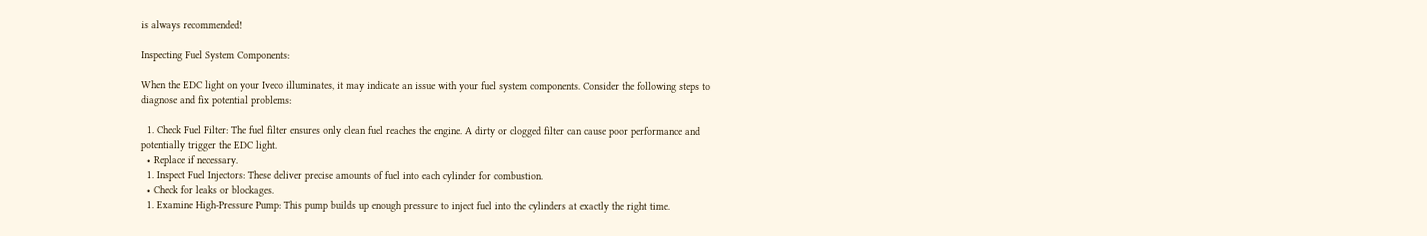is always recommended!

Inspecting Fuel System Components:

When the EDC light on your Iveco illuminates, it may indicate an issue with your fuel system components. Consider the following steps to diagnose and fix potential problems:

  1. Check Fuel Filter: The fuel filter ensures only clean fuel reaches the engine. A dirty or clogged filter can cause poor performance and potentially trigger the EDC light.
  • Replace if necessary.
  1. Inspect Fuel Injectors: These deliver precise amounts of fuel into each cylinder for combustion.
  • Check for leaks or blockages.
  1. Examine High-Pressure Pump: This pump builds up enough pressure to inject fuel into the cylinders at exactly the right time.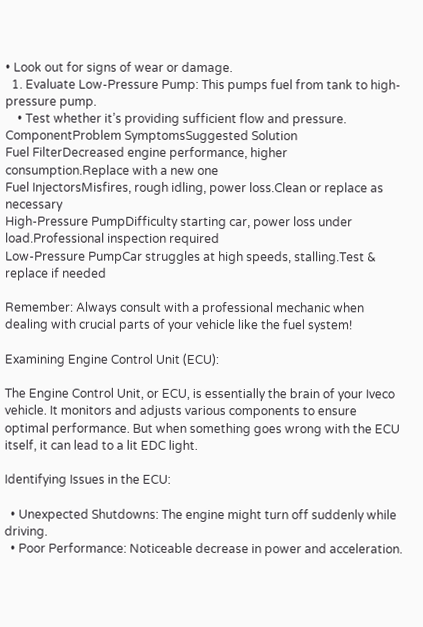• Look out for signs of wear or damage.
  1. Evaluate Low-Pressure Pump: This pumps fuel from tank to high-pressure pump.
    • Test whether it’s providing sufficient flow and pressure.
ComponentProblem SymptomsSuggested Solution
Fuel FilterDecreased engine performance, higher consumption.Replace with a new one
Fuel InjectorsMisfires, rough idling, power loss.Clean or replace as necessary
High-Pressure PumpDifficulty starting car, power loss under load.Professional inspection required
Low-Pressure PumpCar struggles at high speeds, stalling.Test & replace if needed

Remember: Always consult with a professional mechanic when dealing with crucial parts of your vehicle like the fuel system!

Examining Engine Control Unit (ECU):

The Engine Control Unit, or ECU, is essentially the brain of your Iveco vehicle. It monitors and adjusts various components to ensure optimal performance. But when something goes wrong with the ECU itself, it can lead to a lit EDC light.

Identifying Issues in the ECU:

  • Unexpected Shutdowns: The engine might turn off suddenly while driving.
  • Poor Performance: Noticeable decrease in power and acceleration.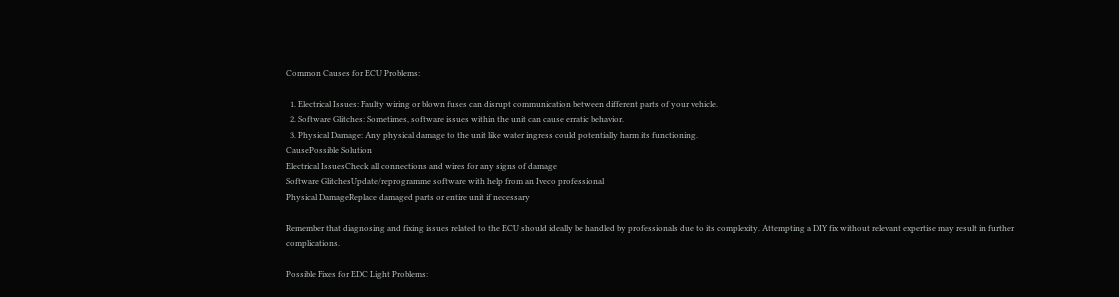Common Causes for ECU Problems:

  1. Electrical Issues: Faulty wiring or blown fuses can disrupt communication between different parts of your vehicle.
  2. Software Glitches: Sometimes, software issues within the unit can cause erratic behavior.
  3. Physical Damage: Any physical damage to the unit like water ingress could potentially harm its functioning.
CausePossible Solution
Electrical IssuesCheck all connections and wires for any signs of damage
Software GlitchesUpdate/reprogramme software with help from an Iveco professional
Physical DamageReplace damaged parts or entire unit if necessary

Remember that diagnosing and fixing issues related to the ECU should ideally be handled by professionals due to its complexity. Attempting a DIY fix without relevant expertise may result in further complications.

Possible Fixes for EDC Light Problems: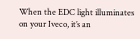When the EDC light illuminates on your Iveco, it’s an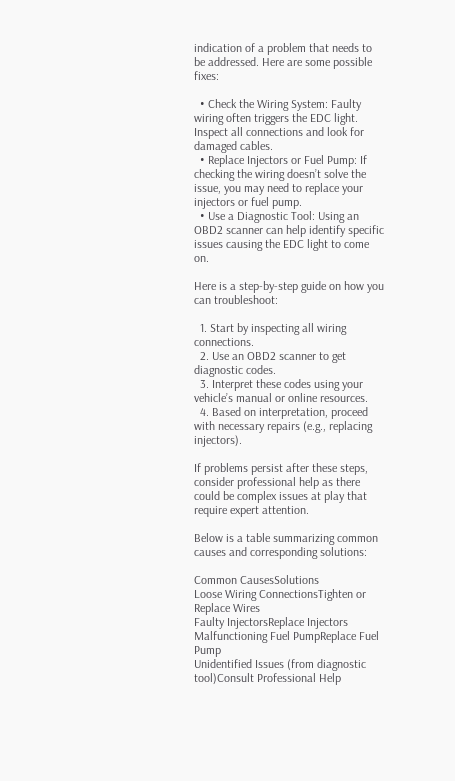indication of a problem that needs to be addressed. Here are some possible fixes:

  • Check the Wiring System: Faulty wiring often triggers the EDC light. Inspect all connections and look for damaged cables.
  • Replace Injectors or Fuel Pump: If checking the wiring doesn’t solve the issue, you may need to replace your injectors or fuel pump.
  • Use a Diagnostic Tool: Using an OBD2 scanner can help identify specific issues causing the EDC light to come on.

Here is a step-by-step guide on how you can troubleshoot:

  1. Start by inspecting all wiring connections.
  2. Use an OBD2 scanner to get diagnostic codes.
  3. Interpret these codes using your vehicle’s manual or online resources.
  4. Based on interpretation, proceed with necessary repairs (e.g., replacing injectors).

If problems persist after these steps, consider professional help as there could be complex issues at play that require expert attention.

Below is a table summarizing common causes and corresponding solutions:

Common CausesSolutions
Loose Wiring ConnectionsTighten or Replace Wires
Faulty InjectorsReplace Injectors
Malfunctioning Fuel PumpReplace Fuel Pump
Unidentified Issues (from diagnostic tool)Consult Professional Help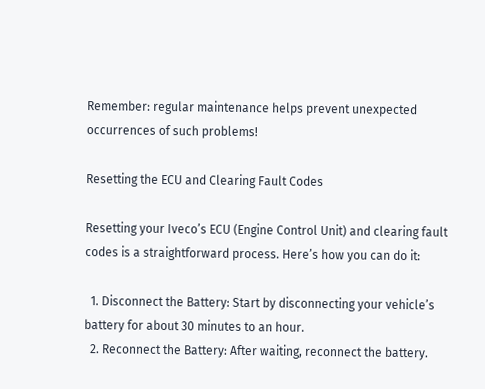Remember: regular maintenance helps prevent unexpected occurrences of such problems!

Resetting the ECU and Clearing Fault Codes

Resetting your Iveco’s ECU (Engine Control Unit) and clearing fault codes is a straightforward process. Here’s how you can do it:

  1. Disconnect the Battery: Start by disconnecting your vehicle’s battery for about 30 minutes to an hour.
  2. Reconnect the Battery: After waiting, reconnect the battery.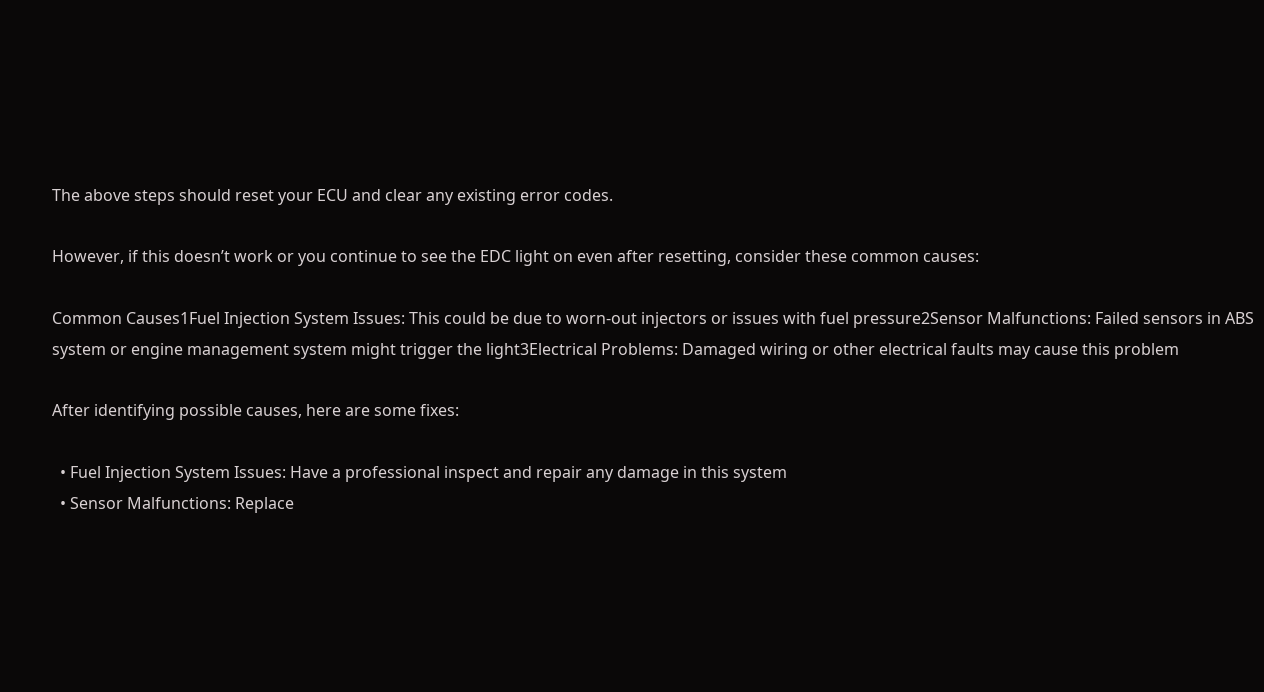The above steps should reset your ECU and clear any existing error codes.

However, if this doesn’t work or you continue to see the EDC light on even after resetting, consider these common causes:

Common Causes1Fuel Injection System Issues: This could be due to worn-out injectors or issues with fuel pressure2Sensor Malfunctions: Failed sensors in ABS system or engine management system might trigger the light3Electrical Problems: Damaged wiring or other electrical faults may cause this problem

After identifying possible causes, here are some fixes:

  • Fuel Injection System Issues: Have a professional inspect and repair any damage in this system
  • Sensor Malfunctions: Replace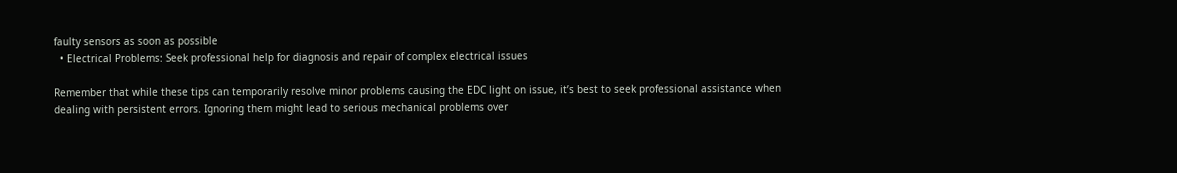faulty sensors as soon as possible
  • Electrical Problems: Seek professional help for diagnosis and repair of complex electrical issues

Remember that while these tips can temporarily resolve minor problems causing the EDC light on issue, it’s best to seek professional assistance when dealing with persistent errors. Ignoring them might lead to serious mechanical problems over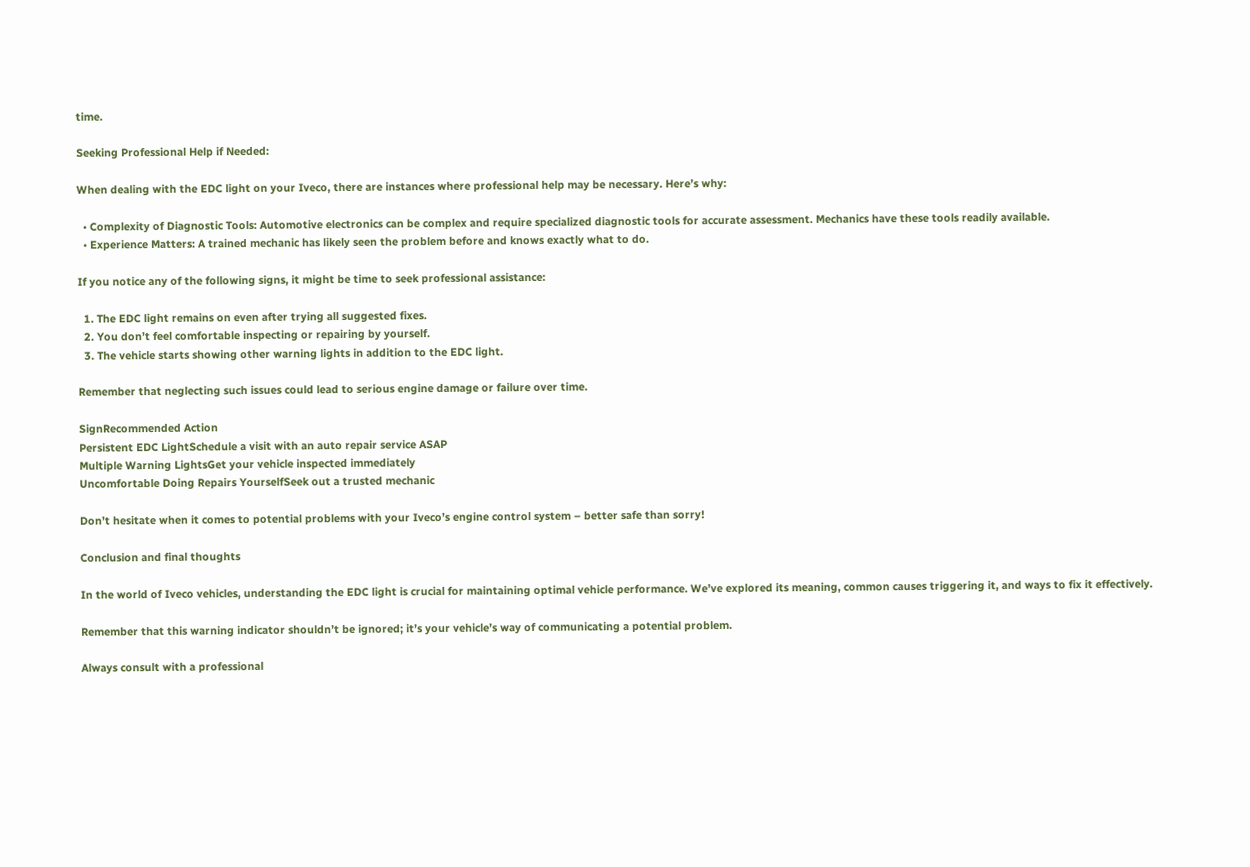time.

Seeking Professional Help if Needed:

When dealing with the EDC light on your Iveco, there are instances where professional help may be necessary. Here’s why:

  • Complexity of Diagnostic Tools: Automotive electronics can be complex and require specialized diagnostic tools for accurate assessment. Mechanics have these tools readily available.
  • Experience Matters: A trained mechanic has likely seen the problem before and knows exactly what to do.

If you notice any of the following signs, it might be time to seek professional assistance:

  1. The EDC light remains on even after trying all suggested fixes.
  2. You don’t feel comfortable inspecting or repairing by yourself.
  3. The vehicle starts showing other warning lights in addition to the EDC light.

Remember that neglecting such issues could lead to serious engine damage or failure over time.

SignRecommended Action
Persistent EDC LightSchedule a visit with an auto repair service ASAP
Multiple Warning LightsGet your vehicle inspected immediately
Uncomfortable Doing Repairs YourselfSeek out a trusted mechanic

Don’t hesitate when it comes to potential problems with your Iveco’s engine control system – better safe than sorry!

Conclusion and final thoughts

In the world of Iveco vehicles, understanding the EDC light is crucial for maintaining optimal vehicle performance. We’ve explored its meaning, common causes triggering it, and ways to fix it effectively.

Remember that this warning indicator shouldn’t be ignored; it’s your vehicle’s way of communicating a potential problem.

Always consult with a professional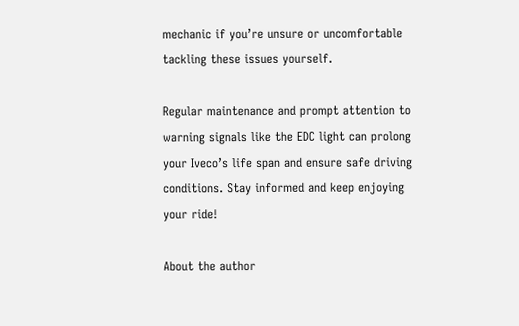mechanic if you’re unsure or uncomfortable tackling these issues yourself.

Regular maintenance and prompt attention to warning signals like the EDC light can prolong your Iveco’s life span and ensure safe driving conditions. Stay informed and keep enjoying your ride!

About the author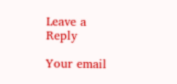Leave a Reply

Your email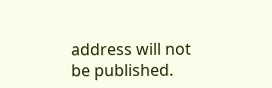address will not be published.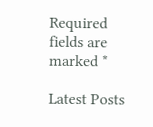Required fields are marked *

Latest Posts